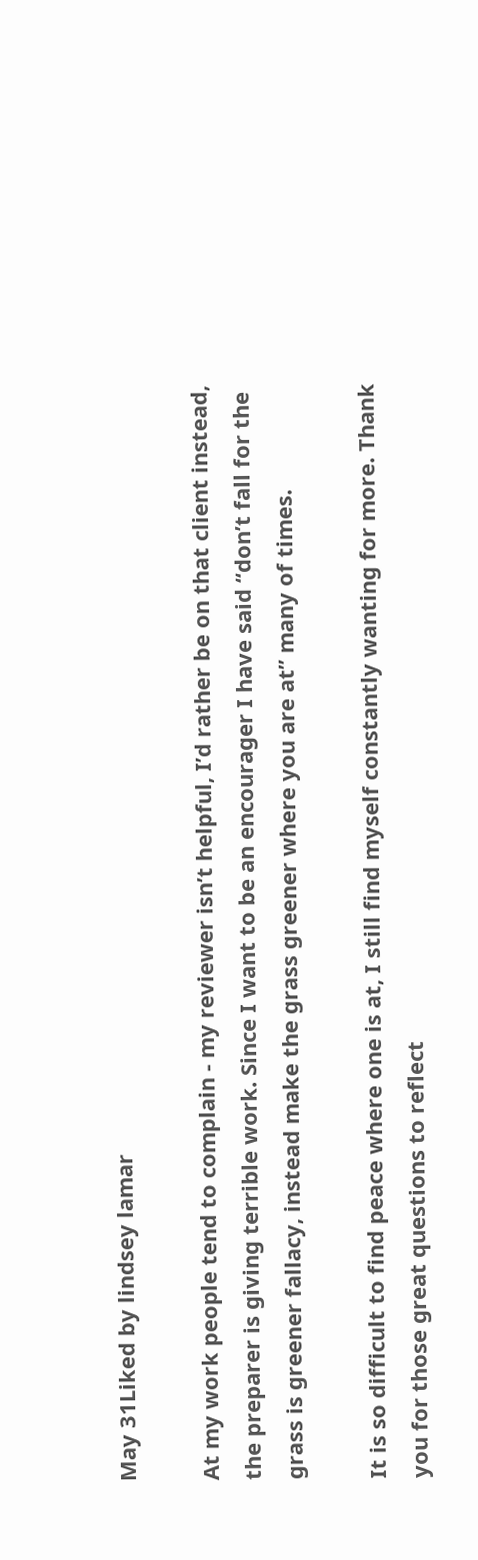May 31Liked by lindsey lamar

At my work people tend to complain - my reviewer isn’t helpful, I’d rather be on that client instead, the preparer is giving terrible work. Since I want to be an encourager I have said “don’t fall for the grass is greener fallacy, instead make the grass greener where you are at” many of times.

It is so difficult to find peace where one is at, I still find myself constantly wanting for more. Thank you for those great questions to reflect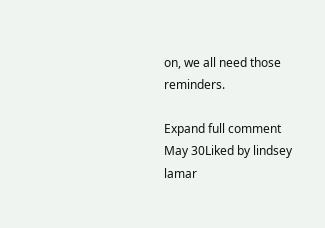on, we all need those reminders.

Expand full comment
May 30Liked by lindsey lamar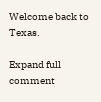Welcome back to Texas.

Expand full comment